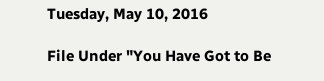Tuesday, May 10, 2016

File Under "You Have Got to Be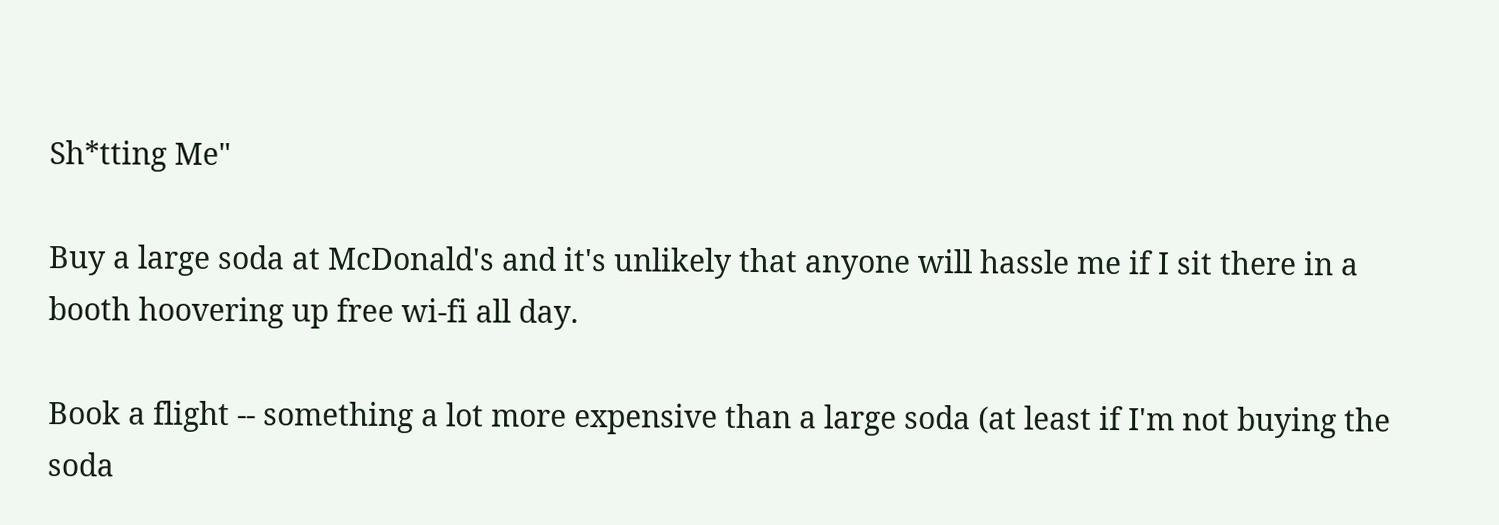Sh*tting Me"

Buy a large soda at McDonald's and it's unlikely that anyone will hassle me if I sit there in a booth hoovering up free wi-fi all day.

Book a flight -- something a lot more expensive than a large soda (at least if I'm not buying the soda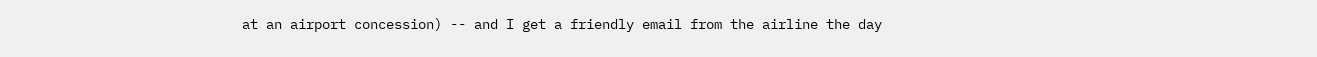at an airport concession) -- and I get a friendly email from the airline the day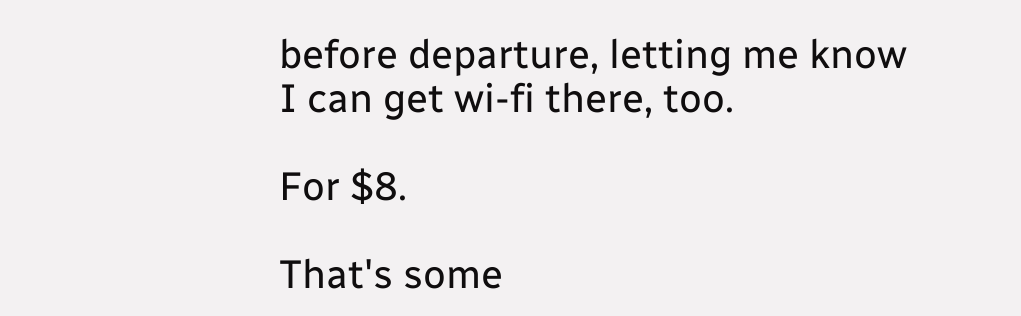before departure, letting me know I can get wi-fi there, too.

For $8.

That's some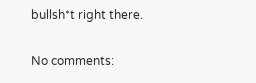bullsh*t right there.

No comments: